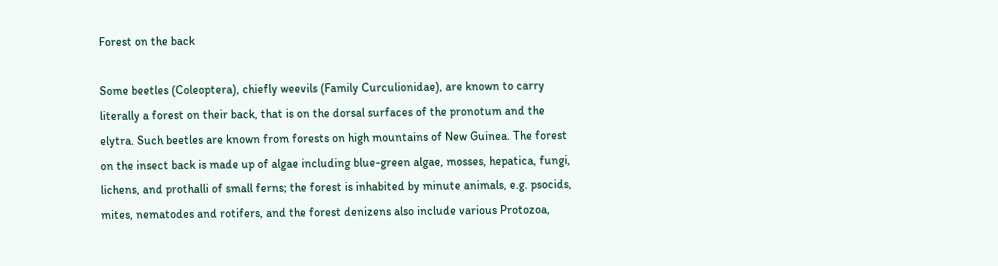Forest on the back

Some beetles (Coleoptera), chiefly weevils (Family Curculionidae), are known to carry literally a forest on their back, that is on the dorsal surfaces of the pronotum and the elytra. Such beetles are known from forests on high mountains of New Guinea. The forest on the insect back is made up of algae including blue-green algae, mosses, hepatica, fungi, lichens, and prothalli of small ferns; the forest is inhabited by minute animals, e.g. psocids, mites, nematodes and rotifers, and the forest denizens also include various Protozoa,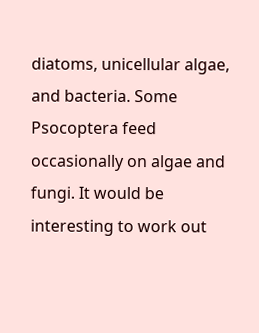diatoms, unicellular algae, and bacteria. Some Psocoptera feed occasionally on algae and fungi. It would be interesting to work out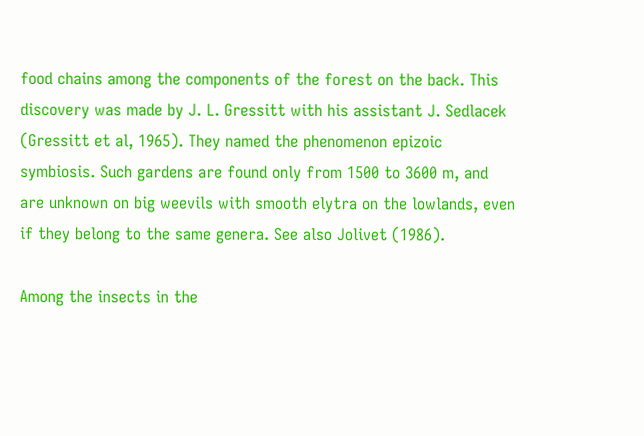food chains among the components of the forest on the back. This discovery was made by J. L. Gressitt with his assistant J. Sedlacek (Gressitt et al, 1965). They named the phenomenon epizoic symbiosis. Such gardens are found only from 1500 to 3600 m, and are unknown on big weevils with smooth elytra on the lowlands, even if they belong to the same genera. See also Jolivet (1986).

Among the insects in the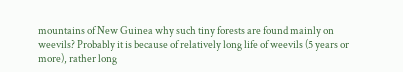mountains of New Guinea why such tiny forests are found mainly on weevils? Probably it is because of relatively long life of weevils (5 years or more), rather long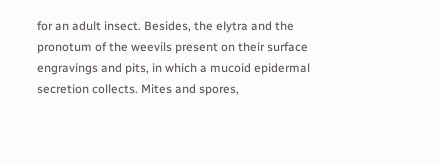for an adult insect. Besides, the elytra and the pronotum of the weevils present on their surface engravings and pits, in which a mucoid epidermal secretion collects. Mites and spores,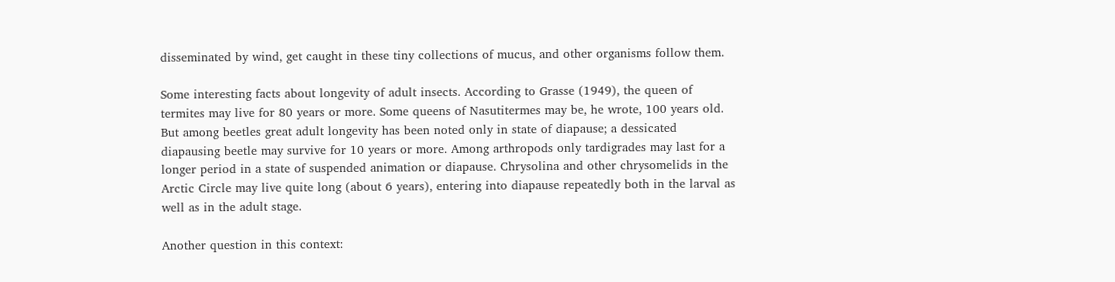disseminated by wind, get caught in these tiny collections of mucus, and other organisms follow them.

Some interesting facts about longevity of adult insects. According to Grasse (1949), the queen of termites may live for 80 years or more. Some queens of Nasutitermes may be, he wrote, 100 years old. But among beetles great adult longevity has been noted only in state of diapause; a dessicated diapausing beetle may survive for 10 years or more. Among arthropods only tardigrades may last for a longer period in a state of suspended animation or diapause. Chrysolina and other chrysomelids in the Arctic Circle may live quite long (about 6 years), entering into diapause repeatedly both in the larval as well as in the adult stage.

Another question in this context: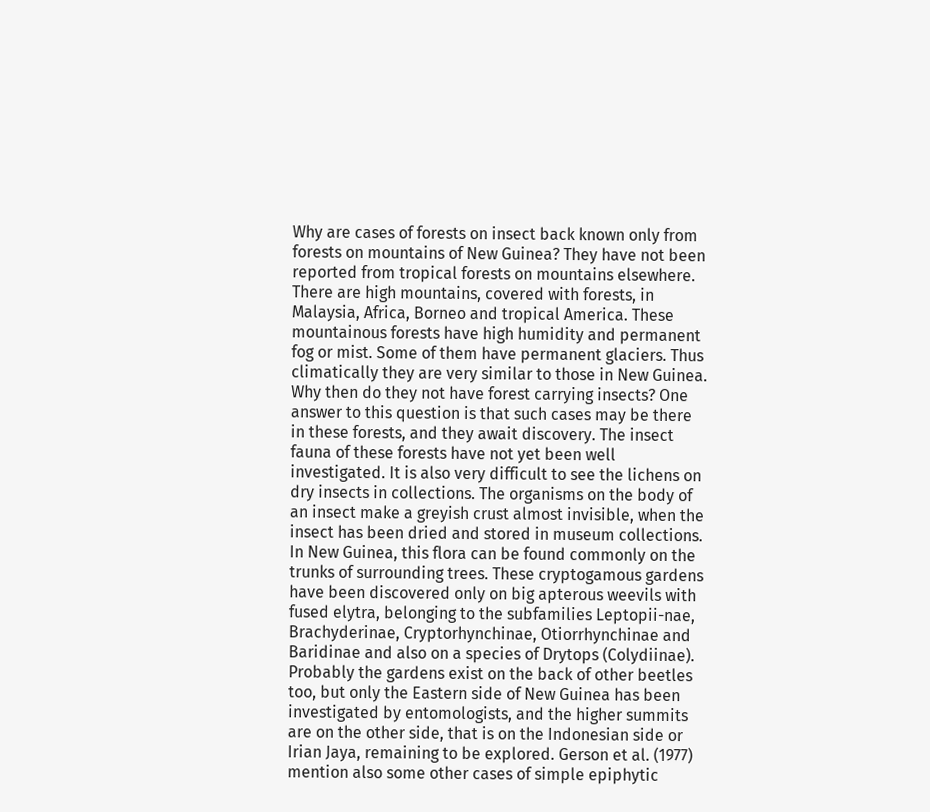Why are cases of forests on insect back known only from forests on mountains of New Guinea? They have not been reported from tropical forests on mountains elsewhere. There are high mountains, covered with forests, in Malaysia, Africa, Borneo and tropical America. These mountainous forests have high humidity and permanent fog or mist. Some of them have permanent glaciers. Thus climatically they are very similar to those in New Guinea. Why then do they not have forest carrying insects? One answer to this question is that such cases may be there in these forests, and they await discovery. The insect fauna of these forests have not yet been well investigated. It is also very difficult to see the lichens on dry insects in collections. The organisms on the body of an insect make a greyish crust almost invisible, when the insect has been dried and stored in museum collections. In New Guinea, this flora can be found commonly on the trunks of surrounding trees. These cryptogamous gardens have been discovered only on big apterous weevils with fused elytra, belonging to the subfamilies Leptopii-nae, Brachyderinae, Cryptorhynchinae, Otiorrhynchinae and Baridinae and also on a species of Drytops (Colydiinae). Probably the gardens exist on the back of other beetles too, but only the Eastern side of New Guinea has been investigated by entomologists, and the higher summits are on the other side, that is on the Indonesian side or Irian Jaya, remaining to be explored. Gerson et al. (1977) mention also some other cases of simple epiphytic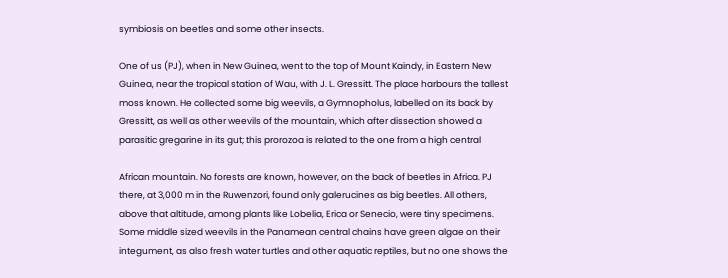symbiosis on beetles and some other insects.

One of us (PJ), when in New Guinea, went to the top of Mount Kaindy, in Eastern New Guinea, near the tropical station of Wau, with J. L. Gressitt. The place harbours the tallest moss known. He collected some big weevils, a Gymnopholus, labelled on its back by Gressitt, as well as other weevils of the mountain, which after dissection showed a parasitic gregarine in its gut; this prorozoa is related to the one from a high central

African mountain. No forests are known, however, on the back of beetles in Africa. PJ there, at 3,000 m in the Ruwenzori, found only galerucines as big beetles. All others, above that altitude, among plants like Lobelia, Erica or Senecio, were tiny specimens. Some middle sized weevils in the Panamean central chains have green algae on their integument, as also fresh water turtles and other aquatic reptiles, but no one shows the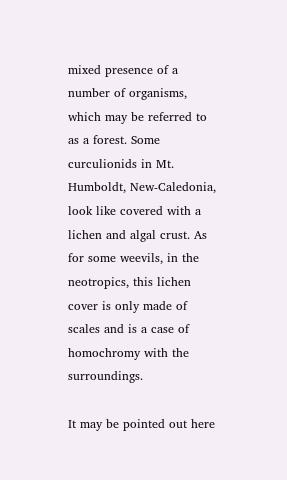mixed presence of a number of organisms, which may be referred to as a forest. Some curculionids in Mt. Humboldt, New-Caledonia, look like covered with a lichen and algal crust. As for some weevils, in the neotropics, this lichen cover is only made of scales and is a case of homochromy with the surroundings.

It may be pointed out here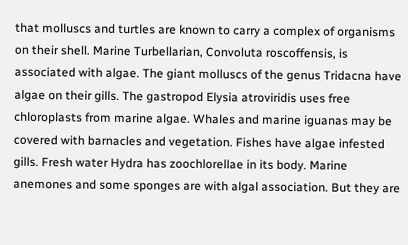that molluscs and turtles are known to carry a complex of organisms on their shell. Marine Turbellarian, Convoluta roscoffensis, is associated with algae. The giant molluscs of the genus Tridacna have algae on their gills. The gastropod Elysia atroviridis uses free chloroplasts from marine algae. Whales and marine iguanas may be covered with barnacles and vegetation. Fishes have algae infested gills. Fresh water Hydra has zoochlorellae in its body. Marine anemones and some sponges are with algal association. But they are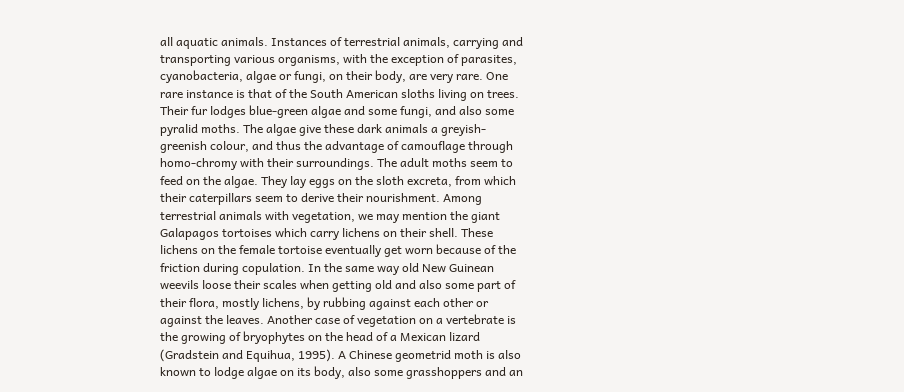all aquatic animals. Instances of terrestrial animals, carrying and transporting various organisms, with the exception of parasites, cyanobacteria, algae or fungi, on their body, are very rare. One rare instance is that of the South American sloths living on trees. Their fur lodges blue-green algae and some fungi, and also some pyralid moths. The algae give these dark animals a greyish-greenish colour, and thus the advantage of camouflage through homo-chromy with their surroundings. The adult moths seem to feed on the algae. They lay eggs on the sloth excreta, from which their caterpillars seem to derive their nourishment. Among terrestrial animals with vegetation, we may mention the giant Galapagos tortoises which carry lichens on their shell. These lichens on the female tortoise eventually get worn because of the friction during copulation. In the same way old New Guinean weevils loose their scales when getting old and also some part of their flora, mostly lichens, by rubbing against each other or against the leaves. Another case of vegetation on a vertebrate is the growing of bryophytes on the head of a Mexican lizard (Gradstein and Equihua, 1995). A Chinese geometrid moth is also known to lodge algae on its body, also some grasshoppers and an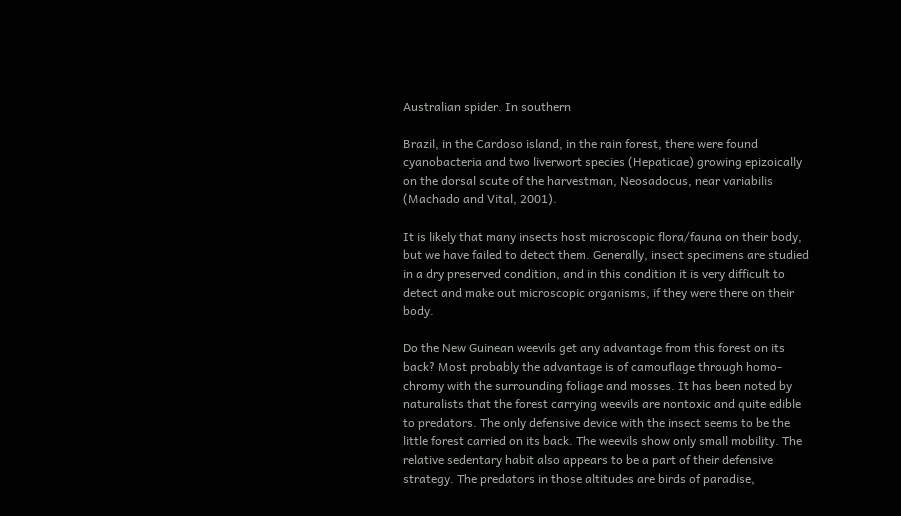Australian spider. In southern

Brazil, in the Cardoso island, in the rain forest, there were found cyanobacteria and two liverwort species (Hepaticae) growing epizoically on the dorsal scute of the harvestman, Neosadocus, near variabilis (Machado and Vital, 2001).

It is likely that many insects host microscopic flora/fauna on their body, but we have failed to detect them. Generally, insect specimens are studied in a dry preserved condition, and in this condition it is very difficult to detect and make out microscopic organisms, if they were there on their body.

Do the New Guinean weevils get any advantage from this forest on its back? Most probably the advantage is of camouflage through homo-chromy with the surrounding foliage and mosses. It has been noted by naturalists that the forest carrying weevils are nontoxic and quite edible to predators. The only defensive device with the insect seems to be the little forest carried on its back. The weevils show only small mobility. The relative sedentary habit also appears to be a part of their defensive strategy. The predators in those altitudes are birds of paradise,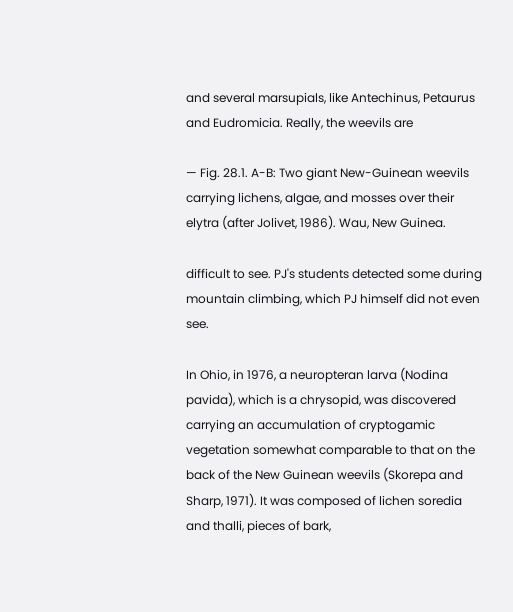and several marsupials, like Antechinus, Petaurus and Eudromicia. Really, the weevils are

— Fig. 28.1. A-B: Two giant New-Guinean weevils carrying lichens, algae, and mosses over their elytra (after Jolivet, 1986). Wau, New Guinea.

difficult to see. PJ's students detected some during mountain climbing, which PJ himself did not even see.

In Ohio, in 1976, a neuropteran larva (Nodina pavida), which is a chrysopid, was discovered carrying an accumulation of cryptogamic vegetation somewhat comparable to that on the back of the New Guinean weevils (Skorepa and Sharp, 1971). It was composed of lichen soredia and thalli, pieces of bark,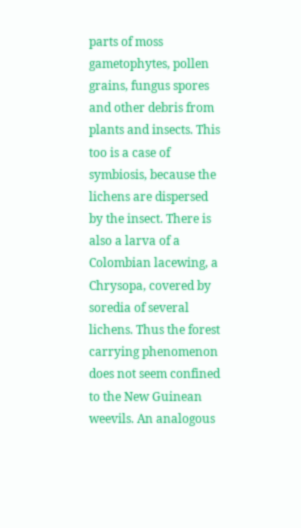parts of moss gametophytes, pollen grains, fungus spores and other debris from plants and insects. This too is a case of symbiosis, because the lichens are dispersed by the insect. There is also a larva of a Colombian lacewing, a Chrysopa, covered by soredia of several lichens. Thus the forest carrying phenomenon does not seem confined to the New Guinean weevils. An analogous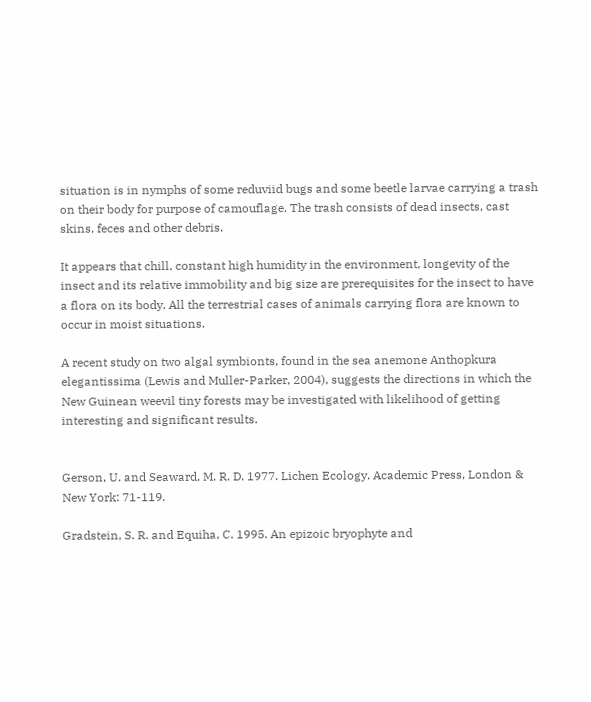situation is in nymphs of some reduviid bugs and some beetle larvae carrying a trash on their body for purpose of camouflage. The trash consists of dead insects, cast skins, feces and other debris.

It appears that chill, constant high humidity in the environment, longevity of the insect and its relative immobility and big size are prerequisites for the insect to have a flora on its body. All the terrestrial cases of animals carrying flora are known to occur in moist situations.

A recent study on two algal symbionts, found in the sea anemone Anthopkura elegantissima (Lewis and Muller-Parker, 2004), suggests the directions in which the New Guinean weevil tiny forests may be investigated with likelihood of getting interesting and significant results.


Gerson, U. and Seaward, M. R. D. 1977. Lichen Ecology. Academic Press, London & New York: 71-119.

Gradstein, S. R. and Equiha, C. 1995. An epizoic bryophyte and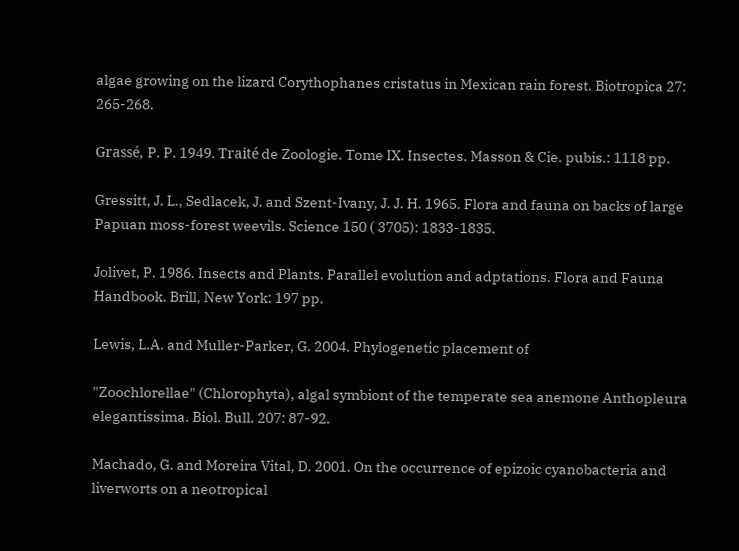algae growing on the lizard Corythophanes cristatus in Mexican rain forest. Biotropica 27: 265-268.

Grassé, P. P. 1949. Traité de Zoologie. Tome IX. Insectes. Masson & Cie. pubis.: 1118 pp.

Gressitt, J. L., Sedlacek, J. and Szent-Ivany, J. J. H. 1965. Flora and fauna on backs of large Papuan moss-forest weevils. Science 150 ( 3705): 1833-1835.

Jolivet, P. 1986. Insects and Plants. Parallel evolution and adptations. Flora and Fauna Handbook. Brill, New York: 197 pp.

Lewis, L.A. and Muller-Parker, G. 2004. Phylogenetic placement of

"Zoochlorellae" (Chlorophyta), algal symbiont of the temperate sea anemone Anthopleura elegantissima. Biol. Bull. 207: 87-92.

Machado, G. and Moreira Vital, D. 2001. On the occurrence of epizoic cyanobacteria and liverworts on a neotropical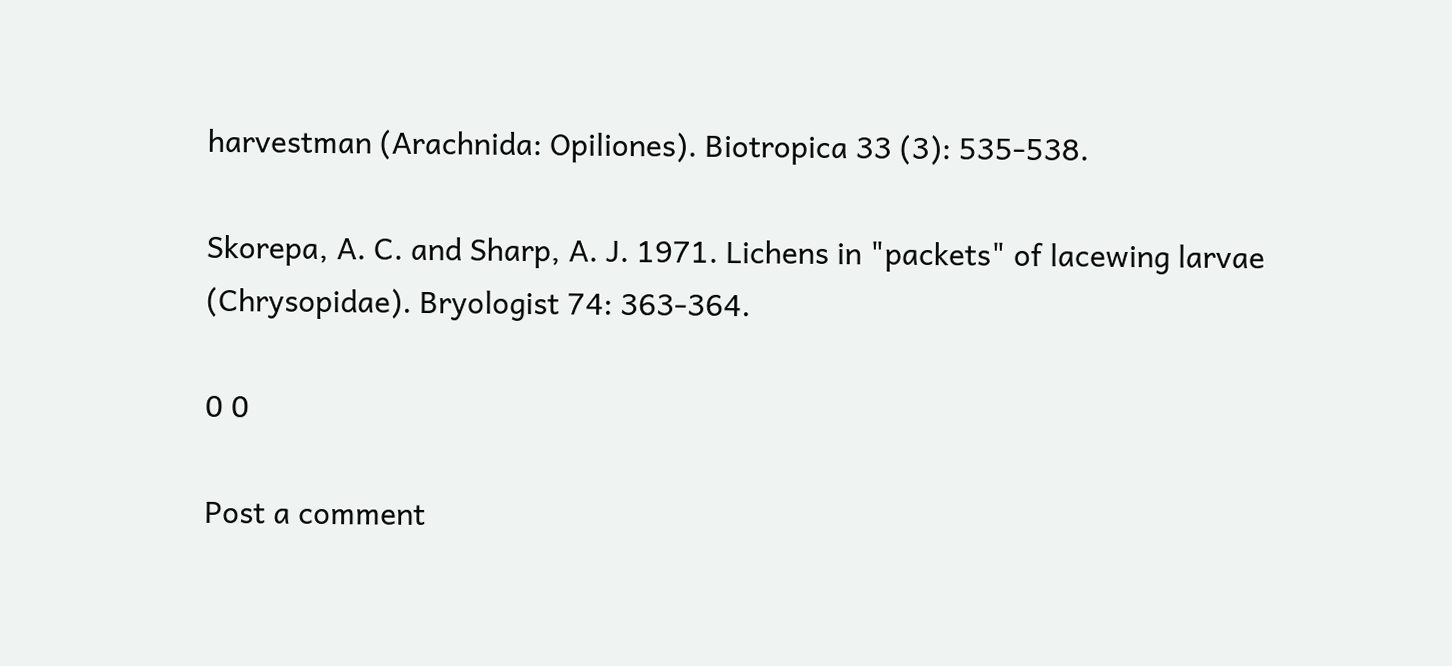harvestman (Arachnida: Opiliones). Biotropica 33 (3): 535-538.

Skorepa, A. C. and Sharp, A. J. 1971. Lichens in "packets" of lacewing larvae (Chrysopidae). Bryologist 74: 363-364.

0 0

Post a comment